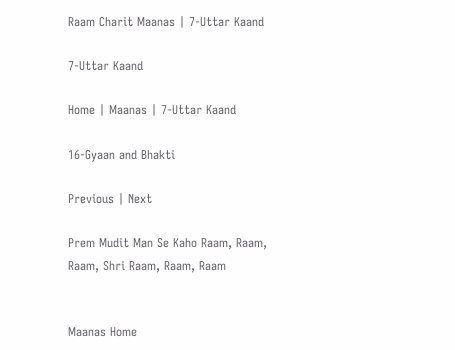Raam Charit Maanas | 7-Uttar Kaand

7-Uttar Kaand

Home | Maanas | 7-Uttar Kaand

16-Gyaan and Bhakti

Previous | Next

Prem Mudit Man Se Kaho Raam, Raam, Raam, Shri Raam, Raam, Raam


Maanas Home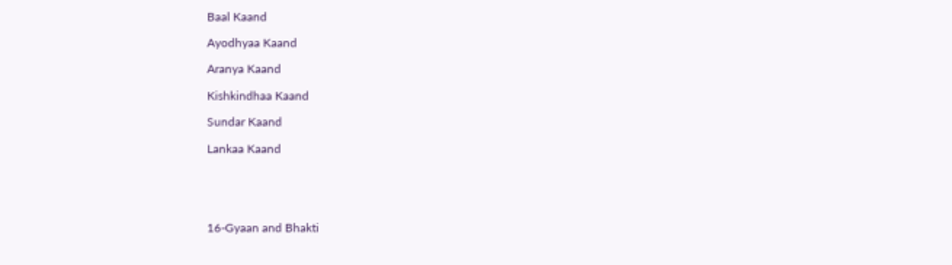Baal Kaand

Ayodhyaa Kaand

Aranya Kaand

Kishkindhaa Kaand

Sundar Kaand

Lankaa Kaand





16-Gyaan and Bhakti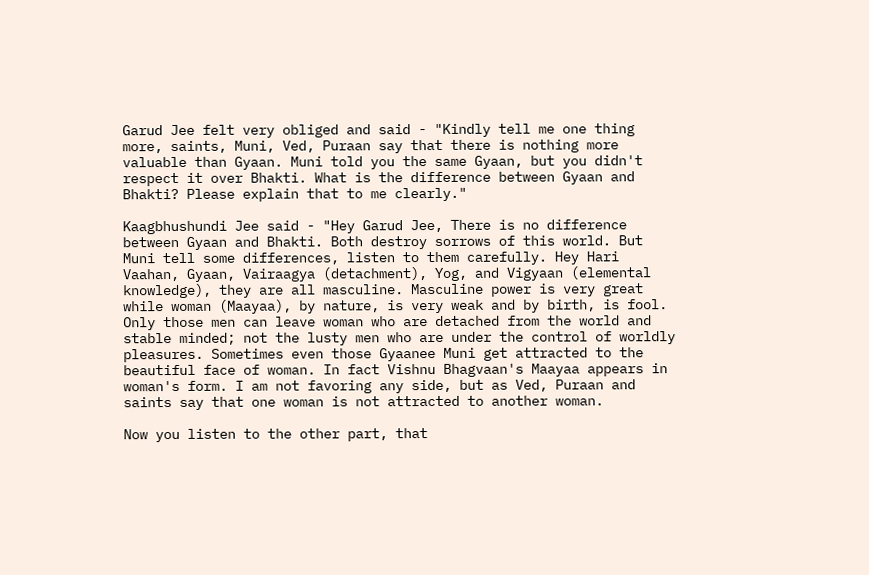Garud Jee felt very obliged and said - "Kindly tell me one thing more, saints, Muni, Ved, Puraan say that there is nothing more valuable than Gyaan. Muni told you the same Gyaan, but you didn't respect it over Bhakti. What is the difference between Gyaan and Bhakti? Please explain that to me clearly."

Kaagbhushundi Jee said - "Hey Garud Jee, There is no difference between Gyaan and Bhakti. Both destroy sorrows of this world. But Muni tell some differences, listen to them carefully. Hey Hari Vaahan, Gyaan, Vairaagya (detachment), Yog, and Vigyaan (elemental knowledge), they are all masculine. Masculine power is very great while woman (Maayaa), by nature, is very weak and by birth, is fool. Only those men can leave woman who are detached from the world and stable minded; not the lusty men who are under the control of worldly pleasures. Sometimes even those Gyaanee Muni get attracted to the beautiful face of woman. In fact Vishnu Bhagvaan's Maayaa appears in woman's form. I am not favoring any side, but as Ved, Puraan and saints say that one woman is not attracted to another woman.

Now you listen to the other part, that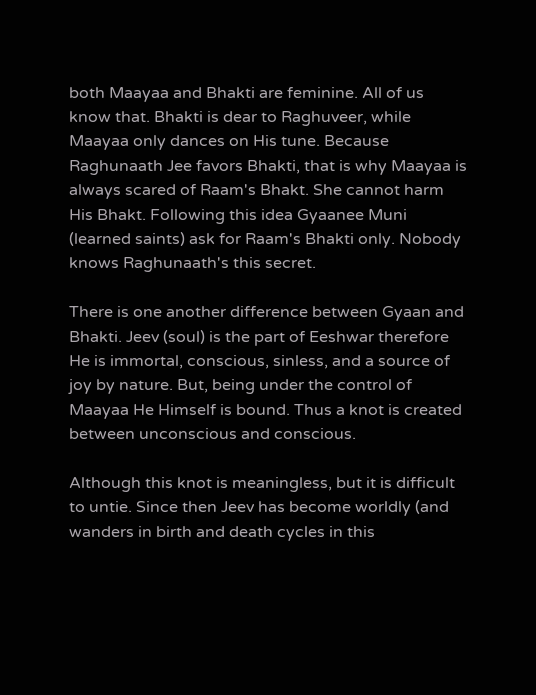both Maayaa and Bhakti are feminine. All of us know that. Bhakti is dear to Raghuveer, while Maayaa only dances on His tune. Because Raghunaath Jee favors Bhakti, that is why Maayaa is always scared of Raam's Bhakt. She cannot harm His Bhakt. Following this idea Gyaanee Muni (learned saints) ask for Raam's Bhakti only. Nobody knows Raghunaath's this secret.

There is one another difference between Gyaan and Bhakti. Jeev (soul) is the part of Eeshwar therefore He is immortal, conscious, sinless, and a source of joy by nature. But, being under the control of Maayaa He Himself is bound. Thus a knot is created between unconscious and conscious.

Although this knot is meaningless, but it is difficult to untie. Since then Jeev has become worldly (and wanders in birth and death cycles in this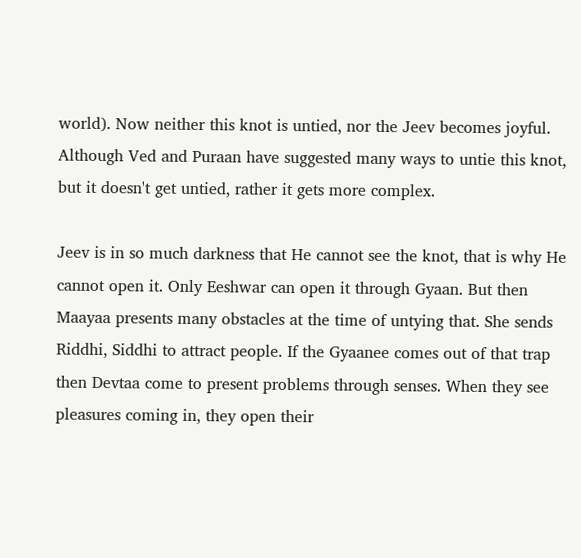world). Now neither this knot is untied, nor the Jeev becomes joyful. Although Ved and Puraan have suggested many ways to untie this knot, but it doesn't get untied, rather it gets more complex.

Jeev is in so much darkness that He cannot see the knot, that is why He cannot open it. Only Eeshwar can open it through Gyaan. But then Maayaa presents many obstacles at the time of untying that. She sends Riddhi, Siddhi to attract people. If the Gyaanee comes out of that trap then Devtaa come to present problems through senses. When they see pleasures coming in, they open their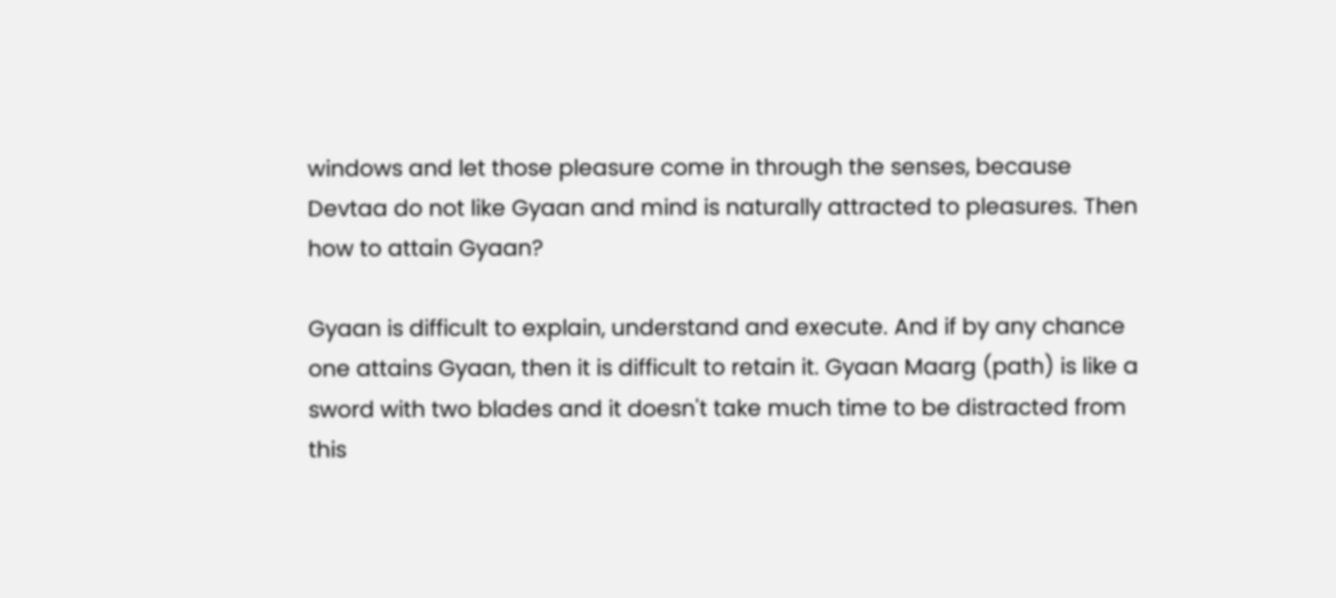windows and let those pleasure come in through the senses, because Devtaa do not like Gyaan and mind is naturally attracted to pleasures. Then how to attain Gyaan?

Gyaan is difficult to explain, understand and execute. And if by any chance one attains Gyaan, then it is difficult to retain it. Gyaan Maarg (path) is like a sword with two blades and it doesn't take much time to be distracted from this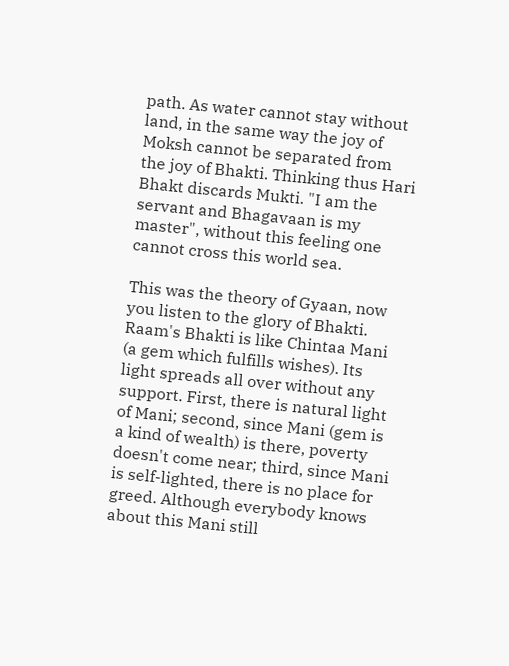path. As water cannot stay without land, in the same way the joy of Moksh cannot be separated from the joy of Bhakti. Thinking thus Hari Bhakt discards Mukti. "I am the servant and Bhagavaan is my master", without this feeling one cannot cross this world sea.

This was the theory of Gyaan, now you listen to the glory of Bhakti. Raam's Bhakti is like Chintaa Mani (a gem which fulfills wishes). Its light spreads all over without any support. First, there is natural light of Mani; second, since Mani (gem is a kind of wealth) is there, poverty doesn't come near; third, since Mani is self-lighted, there is no place for greed. Although everybody knows about this Mani still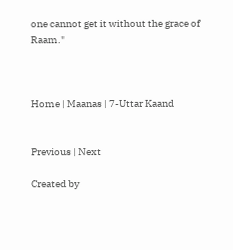one cannot get it without the grace of Raam."



Home | Maanas | 7-Uttar Kaand


Previous | Next

Created by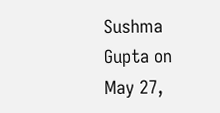Sushma Gupta on May 27,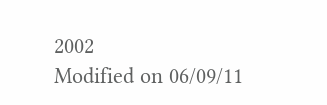2002
Modified on 06/09/11